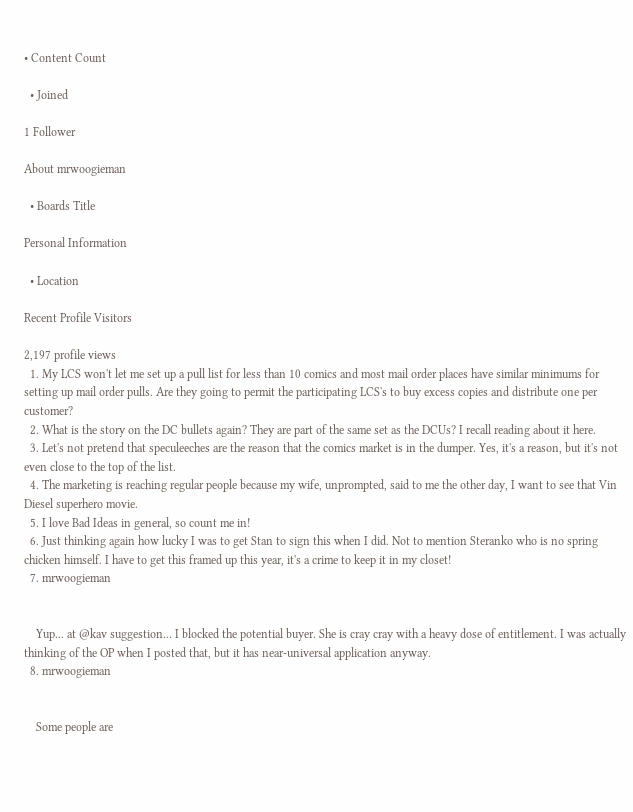• Content Count

  • Joined

1 Follower

About mrwoogieman

  • Boards Title

Personal Information

  • Location

Recent Profile Visitors

2,197 profile views
  1. My LCS won't let me set up a pull list for less than 10 comics and most mail order places have similar minimums for setting up mail order pulls. Are they going to permit the participating LCS's to buy excess copies and distribute one per customer?
  2. What is the story on the DC bullets again? They are part of the same set as the DCUs? I recall reading about it here.
  3. Let's not pretend that speculeeches are the reason that the comics market is in the dumper. Yes, it's a reason, but it's not even close to the top of the list.
  4. The marketing is reaching regular people because my wife, unprompted, said to me the other day, I want to see that Vin Diesel superhero movie.
  5. I love Bad Ideas in general, so count me in!
  6. Just thinking again how lucky I was to get Stan to sign this when I did. Not to mention Steranko who is no spring chicken himself. I have to get this framed up this year, it's a crime to keep it in my closet!
  7. mrwoogieman


    Yup... at @kav suggestion... I blocked the potential buyer. She is cray cray with a heavy dose of entitlement. I was actually thinking of the OP when I posted that, but it has near-universal application anyway.
  8. mrwoogieman


    Some people are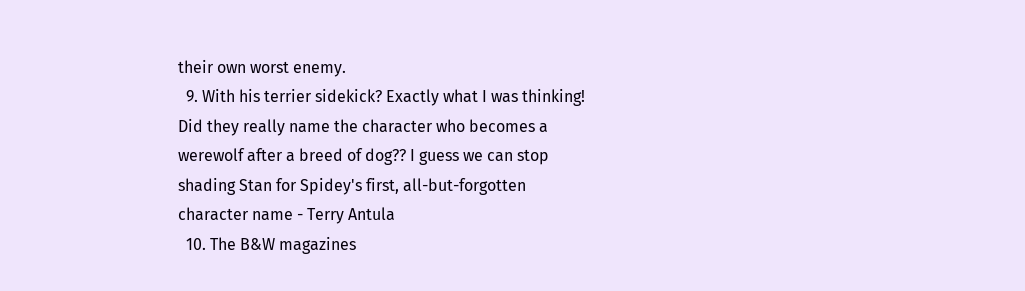their own worst enemy.
  9. With his terrier sidekick? Exactly what I was thinking! Did they really name the character who becomes a werewolf after a breed of dog?? I guess we can stop shading Stan for Spidey's first, all-but-forgotten character name - Terry Antula
  10. The B&W magazines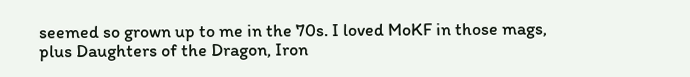seemed so grown up to me in the 70s. I loved MoKF in those mags, plus Daughters of the Dragon, Iron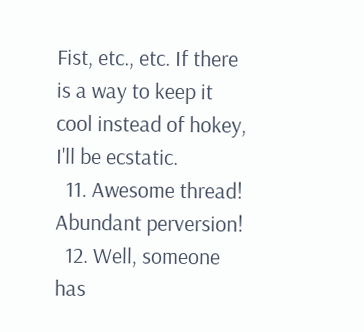Fist, etc., etc. If there is a way to keep it cool instead of hokey, I'll be ecstatic.
  11. Awesome thread! Abundant perversion!
  12. Well, someone has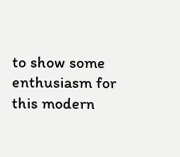to show some enthusiasm for this modern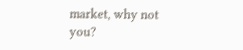market, why not you?